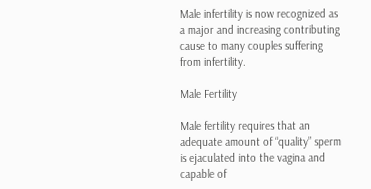Male infertility is now recognized as a major and increasing contributing cause to many couples suffering from infertility.

Male Fertility

Male fertility requires that an adequate amount of “quality” sperm is ejaculated into the vagina and capable of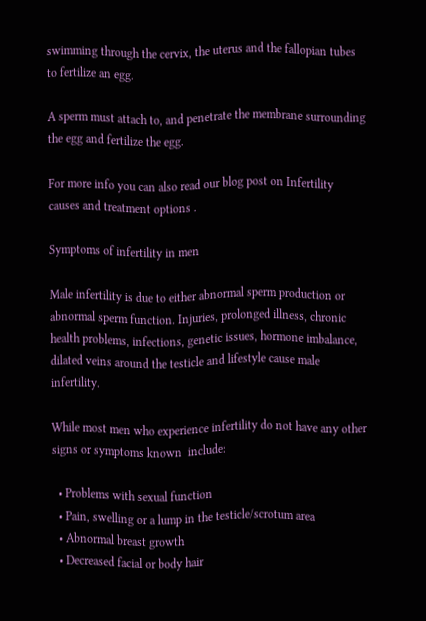swimming through the cervix, the uterus and the fallopian tubes to fertilize an egg.

A sperm must attach to, and penetrate the membrane surrounding the egg and fertilize the egg.

For more info you can also read our blog post on Infertility causes and treatment options .

Symptoms of infertility in men

Male infertility is due to either abnormal sperm production or abnormal sperm function. Injuries, prolonged illness, chronic health problems, infections, genetic issues, hormone imbalance, dilated veins around the testicle and lifestyle cause male infertility.

While most men who experience infertility do not have any other signs or symptoms known  include:

  • Problems with sexual function
  • Pain, swelling or a lump in the testicle/scrotum area
  • Abnormal breast growth
  • Decreased facial or body hair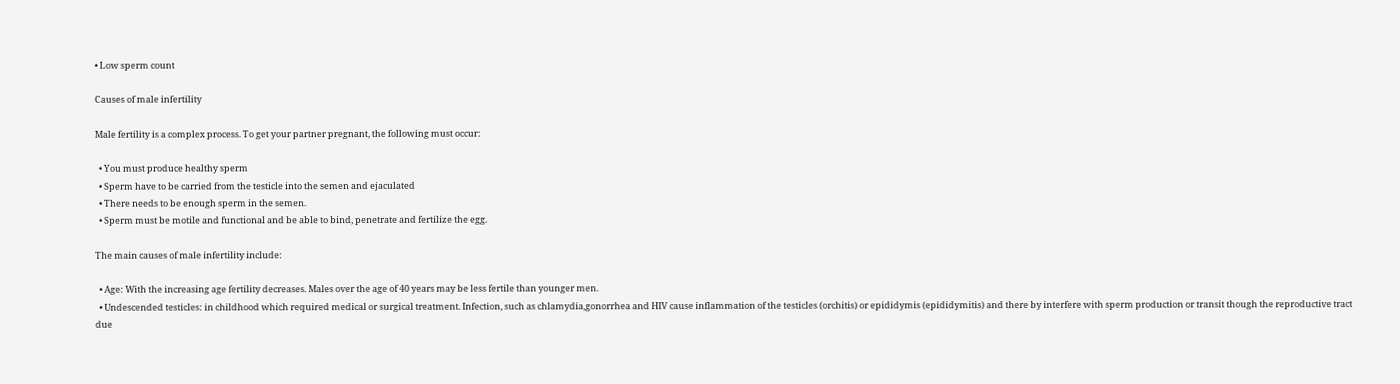• Low sperm count

Causes of male infertility

Male fertility is a complex process. To get your partner pregnant, the following must occur:

  • You must produce healthy sperm
  • Sperm have to be carried from the testicle into the semen and ejaculated
  • There needs to be enough sperm in the semen.
  • Sperm must be motile and functional and be able to bind, penetrate and fertilize the egg.

The main causes of male infertility include:

  • Age: With the increasing age fertility decreases. Males over the age of 40 years may be less fertile than younger men.
  • Undescended testicles: in childhood which required medical or surgical treatment. Infection, such as chlamydia,gonorrhea and HIV cause inflammation of the testicles (orchitis) or epididymis (epididymitis) and there by interfere with sperm production or transit though the reproductive tract due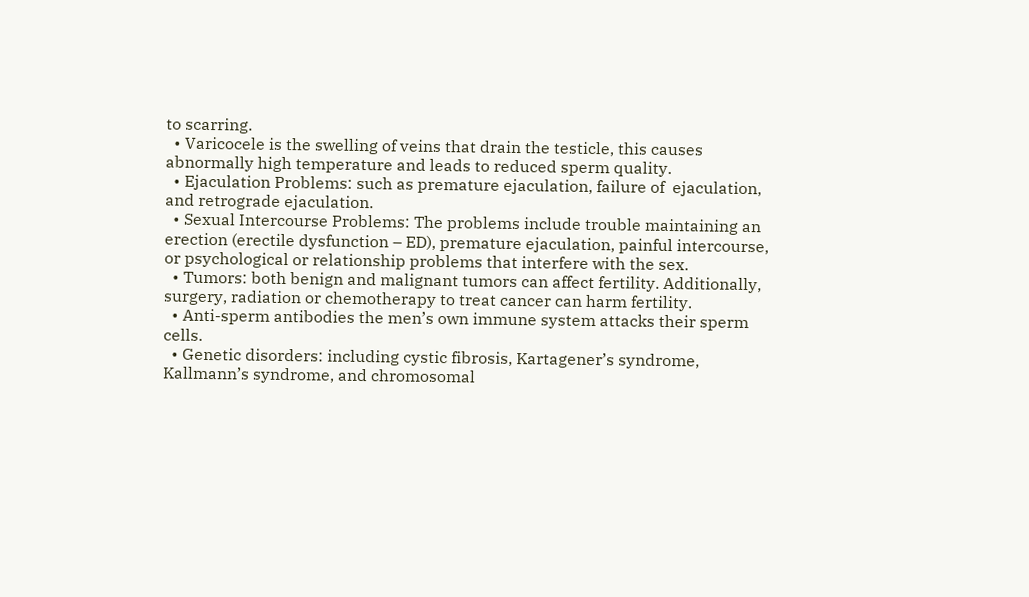to scarring.
  • Varicocele is the swelling of veins that drain the testicle, this causes abnormally high temperature and leads to reduced sperm quality.
  • Ejaculation Problems: such as premature ejaculation, failure of  ejaculation, and retrograde ejaculation.
  • Sexual Intercourse Problems: The problems include trouble maintaining an erection (erectile dysfunction – ED), premature ejaculation, painful intercourse, or psychological or relationship problems that interfere with the sex.
  • Tumors: both benign and malignant tumors can affect fertility. Additionally, surgery, radiation or chemotherapy to treat cancer can harm fertility.
  • Anti-sperm antibodies the men’s own immune system attacks their sperm cells.
  • Genetic disorders: including cystic fibrosis, Kartagener’s syndrome, Kallmann’s syndrome, and chromosomal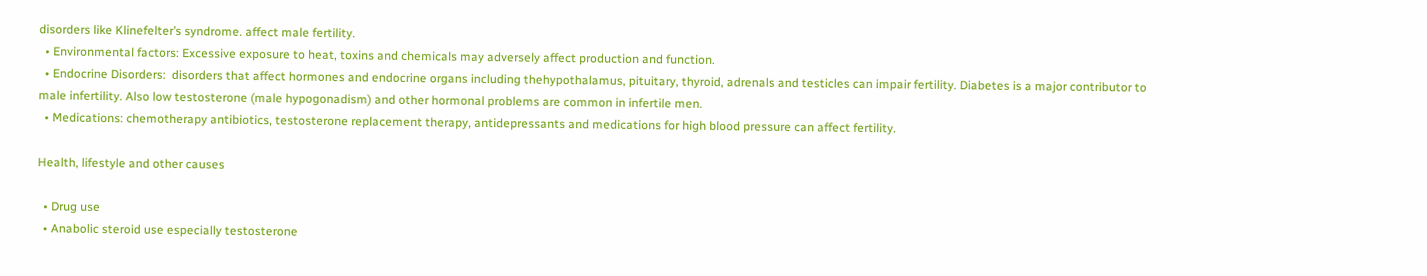disorders like Klinefelter’s syndrome. affect male fertility.
  • Environmental factors: Excessive exposure to heat, toxins and chemicals may adversely affect production and function.
  • Endocrine Disorders:  disorders that affect hormones and endocrine organs including thehypothalamus, pituitary, thyroid, adrenals and testicles can impair fertility. Diabetes is a major contributor to male infertility. Also low testosterone (male hypogonadism) and other hormonal problems are common in infertile men.
  • Medications: chemotherapy antibiotics, testosterone replacement therapy, antidepressants and medications for high blood pressure can affect fertility.

Health, lifestyle and other causes

  • Drug use
  • Anabolic steroid use especially testosterone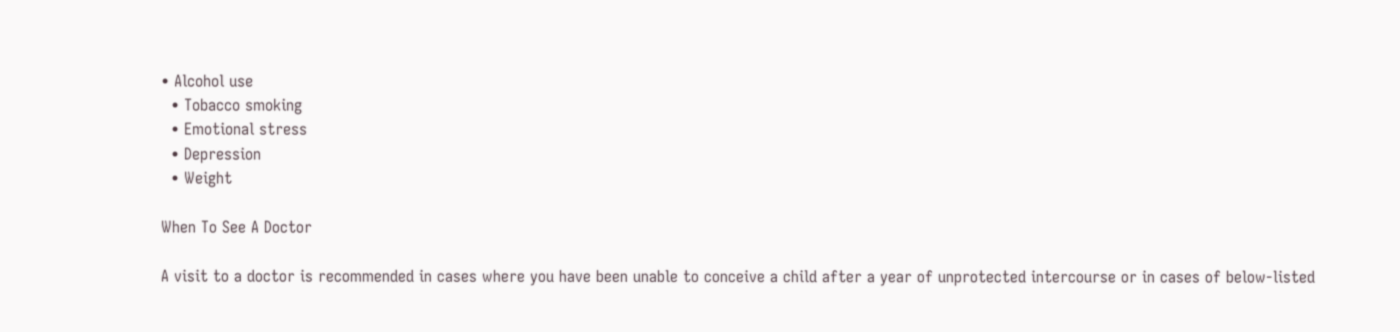• Alcohol use
  • Tobacco smoking
  • Emotional stress
  • Depression
  • Weight

When To See A Doctor

A visit to a doctor is recommended in cases where you have been unable to conceive a child after a year of unprotected intercourse or in cases of below-listed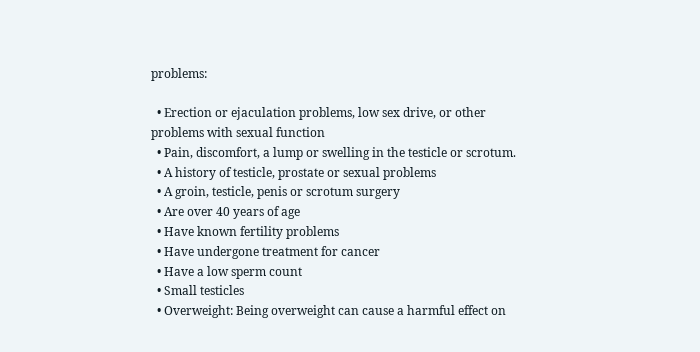problems:

  • Erection or ejaculation problems, low sex drive, or other problems with sexual function
  • Pain, discomfort, a lump or swelling in the testicle or scrotum.
  • A history of testicle, prostate or sexual problems
  • A groin, testicle, penis or scrotum surgery
  • Are over 40 years of age
  • Have known fertility problems
  • Have undergone treatment for cancer
  • Have a low sperm count
  • Small testicles
  • Overweight: Being overweight can cause a harmful effect on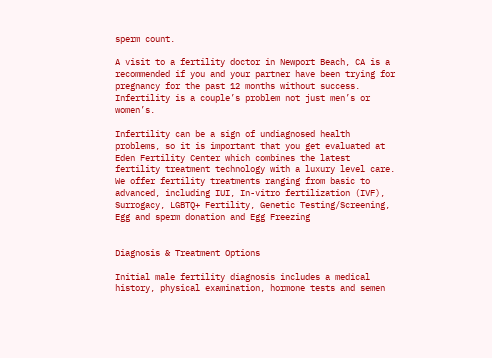sperm count.

A visit to a fertility doctor in Newport Beach, CA is a recommended if you and your partner have been trying for pregnancy for the past 12 months without success. Infertility is a couple’s problem not just men’s or women’s.

Infertility can be a sign of undiagnosed health problems, so it is important that you get evaluated at Eden Fertility Center which combines the latest fertility treatment technology with a luxury level care. We offer fertility treatments ranging from basic to advanced, including IUI, In-vitro fertilization (IVF), Surrogacy, LGBTQ+ Fertility, Genetic Testing/Screening, Egg and sperm donation and Egg Freezing


Diagnosis & Treatment Options

Initial male fertility diagnosis includes a medical history, physical examination, hormone tests and semen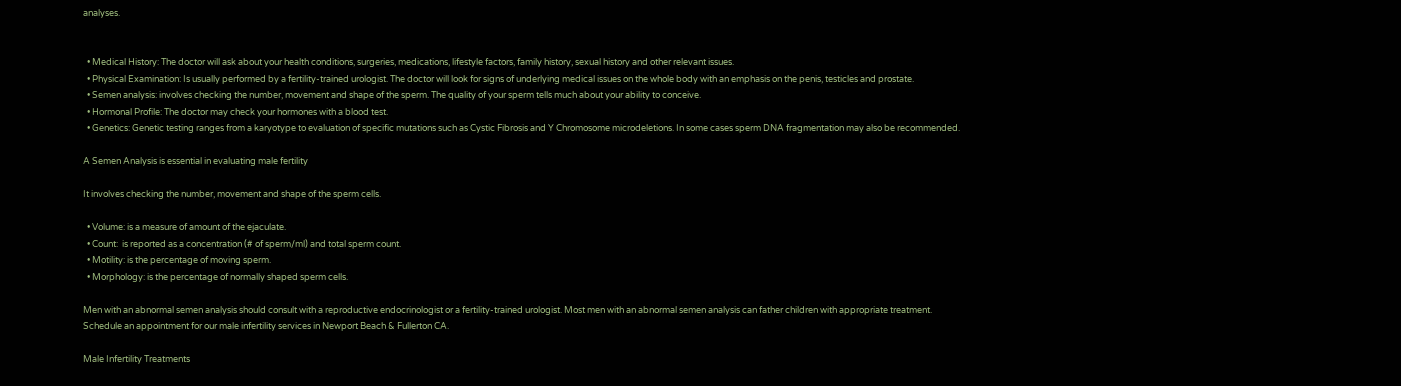analyses.


  • Medical History: The doctor will ask about your health conditions, surgeries, medications, lifestyle factors, family history, sexual history and other relevant issues.
  • Physical Examination: Is usually performed by a fertility-trained urologist. The doctor will look for signs of underlying medical issues on the whole body with an emphasis on the penis, testicles and prostate.
  • Semen analysis: involves checking the number, movement and shape of the sperm. The quality of your sperm tells much about your ability to conceive.
  • Hormonal Profile: The doctor may check your hormones with a blood test.
  • Genetics: Genetic testing ranges from a karyotype to evaluation of specific mutations such as Cystic Fibrosis and Y Chromosome microdeletions. In some cases sperm DNA fragmentation may also be recommended.

A Semen Analysis is essential in evaluating male fertility

It involves checking the number, movement and shape of the sperm cells.

  • Volume: is a measure of amount of the ejaculate.
  • Count:  is reported as a concentration (# of sperm/ml) and total sperm count.
  • Motility: is the percentage of moving sperm.
  • Morphology: is the percentage of normally shaped sperm cells.

Men with an abnormal semen analysis should consult with a reproductive endocrinologist or a fertility-trained urologist. Most men with an abnormal semen analysis can father children with appropriate treatment. Schedule an appointment for our male infertility services in Newport Beach & Fullerton CA.

Male Infertility Treatments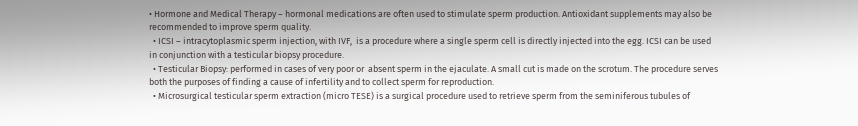• Hormone and Medical Therapy – hormonal medications are often used to stimulate sperm production. Antioxidant supplements may also be recommended to improve sperm quality.
  • ICSI – intracytoplasmic sperm injection, with IVF,  is a procedure where a single sperm cell is directly injected into the egg. ICSI can be used in conjunction with a testicular biopsy procedure.
  • Testicular Biopsy: performed in cases of very poor or  absent sperm in the ejaculate. A small cut is made on the scrotum. The procedure serves both the purposes of finding a cause of infertility and to collect sperm for reproduction.
  • Microsurgical testicular sperm extraction (micro TESE) is a surgical procedure used to retrieve sperm from the seminiferous tubules of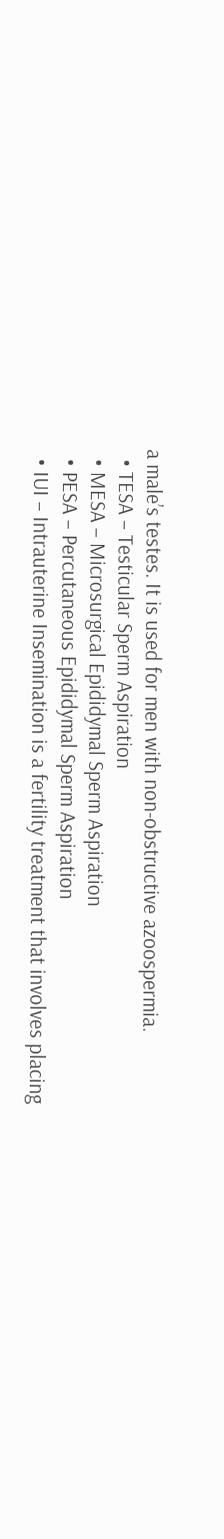a male’s testes. It is used for men with non-obstructive azoospermia.
  • TESA – Testicular Sperm Aspiration
  • MESA – Microsurgical Epididymal Sperm Aspiration
  • PESA – Percutaneous Epididymal Sperm Aspiration
  • IUI – Intrauterine Insemination is a fertility treatment that involves placing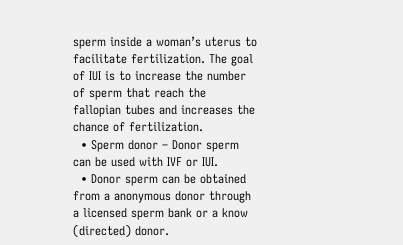sperm inside a woman’s uterus to facilitate fertilization. The goal of IUI is to increase the number of sperm that reach the fallopian tubes and increases the chance of fertilization.
  • Sperm donor – Donor sperm can be used with IVF or IUI.
  • Donor sperm can be obtained from a anonymous donor through a licensed sperm bank or a know (directed) donor.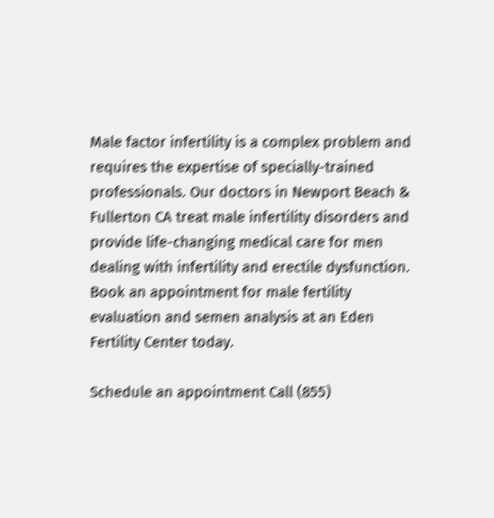Male factor infertility is a complex problem and requires the expertise of specially-trained professionals. Our doctors in Newport Beach & Fullerton CA treat male infertility disorders and provide life-changing medical care for men dealing with infertility and erectile dysfunction. Book an appointment for male fertility evaluation and semen analysis at an Eden Fertility Center today.

Schedule an appointment Call (855)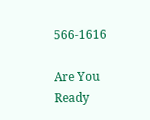566-1616

Are You Ready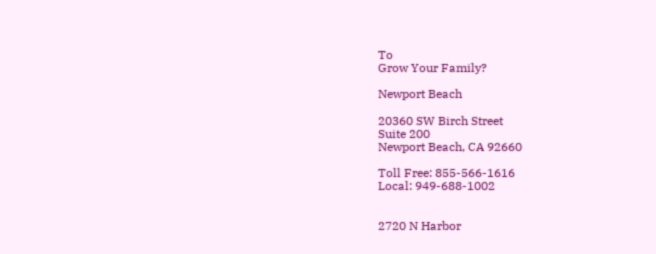To
Grow Your Family?

Newport Beach

20360 SW Birch Street
Suite 200
Newport Beach, CA 92660

Toll Free: 855-566-1616
Local: 949-688-1002


2720 N Harbor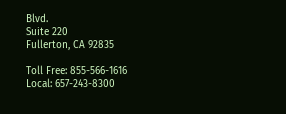Blvd.
Suite 220
Fullerton, CA 92835

Toll Free: 855-566-1616
Local: 657-243-8300